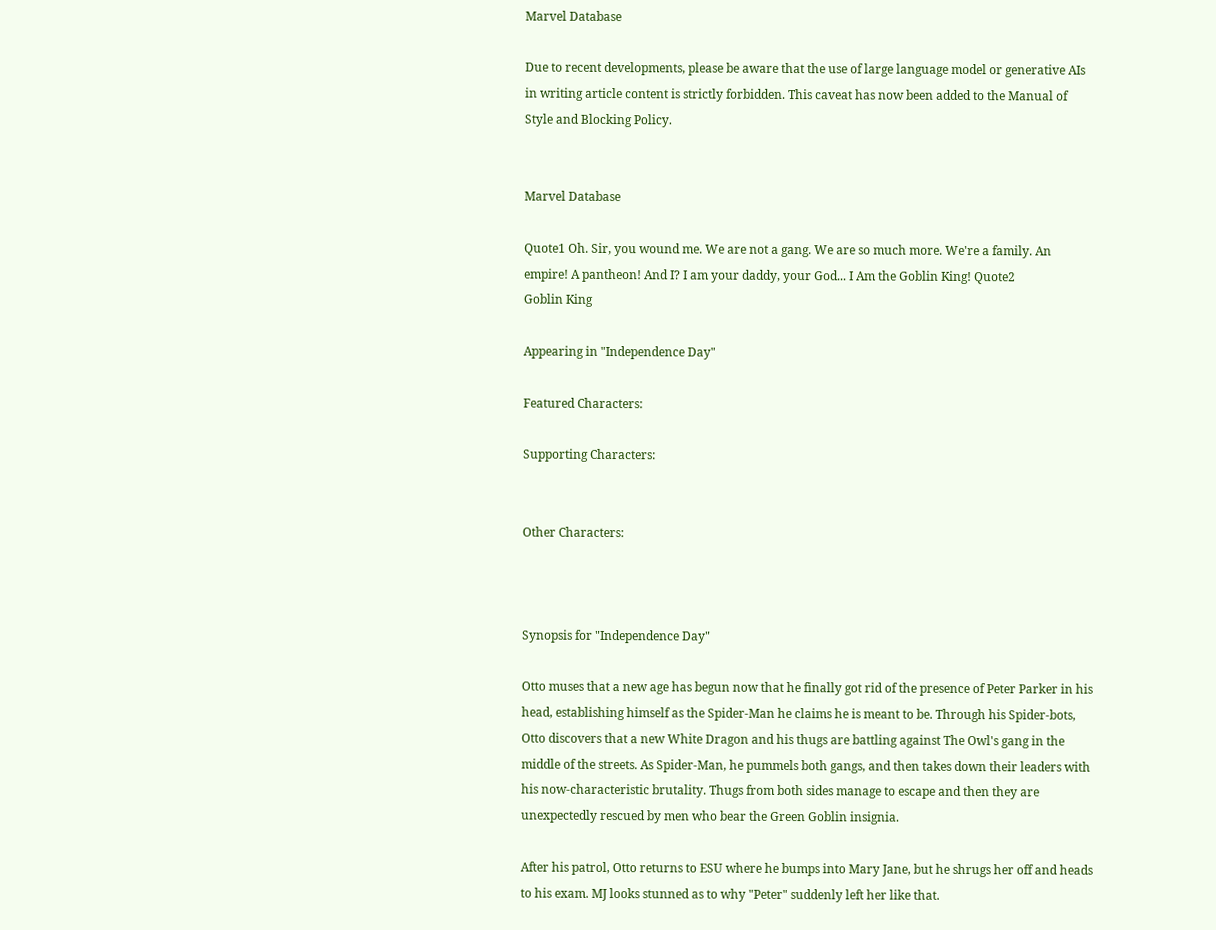Marvel Database

Due to recent developments, please be aware that the use of large language model or generative AIs in writing article content is strictly forbidden. This caveat has now been added to the Manual of Style and Blocking Policy.


Marvel Database

Quote1 Oh. Sir, you wound me. We are not a gang. We are so much more. We're a family. An empire! A pantheon! And I? I am your daddy, your God... I Am the Goblin King! Quote2
Goblin King

Appearing in "Independence Day"

Featured Characters:

Supporting Characters:


Other Characters:



Synopsis for "Independence Day"

Otto muses that a new age has begun now that he finally got rid of the presence of Peter Parker in his head, establishing himself as the Spider-Man he claims he is meant to be. Through his Spider-bots, Otto discovers that a new White Dragon and his thugs are battling against The Owl's gang in the middle of the streets. As Spider-Man, he pummels both gangs, and then takes down their leaders with his now-characteristic brutality. Thugs from both sides manage to escape and then they are unexpectedly rescued by men who bear the Green Goblin insignia.

After his patrol, Otto returns to ESU where he bumps into Mary Jane, but he shrugs her off and heads to his exam. MJ looks stunned as to why "Peter" suddenly left her like that.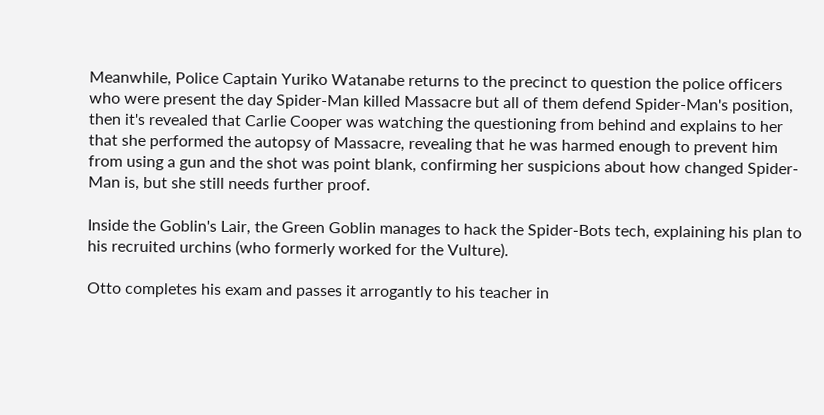Meanwhile, Police Captain Yuriko Watanabe returns to the precinct to question the police officers who were present the day Spider-Man killed Massacre but all of them defend Spider-Man's position, then it's revealed that Carlie Cooper was watching the questioning from behind and explains to her that she performed the autopsy of Massacre, revealing that he was harmed enough to prevent him from using a gun and the shot was point blank, confirming her suspicions about how changed Spider-Man is, but she still needs further proof.

Inside the Goblin's Lair, the Green Goblin manages to hack the Spider-Bots tech, explaining his plan to his recruited urchins (who formerly worked for the Vulture).

Otto completes his exam and passes it arrogantly to his teacher in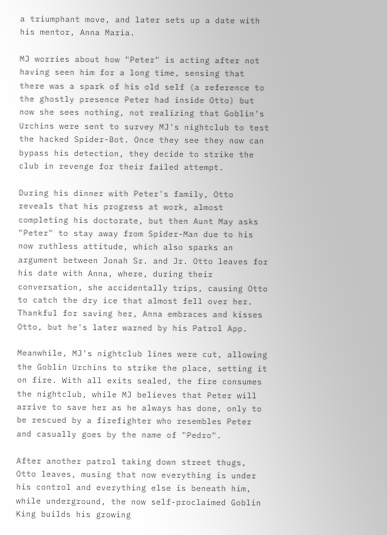a triumphant move, and later sets up a date with his mentor, Anna Maria.

MJ worries about how "Peter" is acting after not having seen him for a long time, sensing that there was a spark of his old self (a reference to the ghostly presence Peter had inside Otto) but now she sees nothing, not realizing that Goblin's Urchins were sent to survey MJ's nightclub to test the hacked Spider-Bot. Once they see they now can bypass his detection, they decide to strike the club in revenge for their failed attempt.

During his dinner with Peter's family, Otto reveals that his progress at work, almost completing his doctorate, but then Aunt May asks "Peter" to stay away from Spider-Man due to his now ruthless attitude, which also sparks an argument between Jonah Sr. and Jr. Otto leaves for his date with Anna, where, during their conversation, she accidentally trips, causing Otto to catch the dry ice that almost fell over her. Thankful for saving her, Anna embraces and kisses Otto, but he's later warned by his Patrol App.

Meanwhile, MJ's nightclub lines were cut, allowing the Goblin Urchins to strike the place, setting it on fire. With all exits sealed, the fire consumes the nightclub, while MJ believes that Peter will arrive to save her as he always has done, only to be rescued by a firefighter who resembles Peter and casually goes by the name of "Pedro".

After another patrol taking down street thugs, Otto leaves, musing that now everything is under his control and everything else is beneath him, while underground, the now self-proclaimed Goblin King builds his growing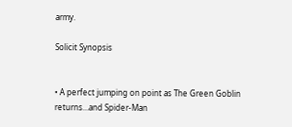army.

Solicit Synopsis


• A perfect jumping on point as The Green Goblin returns…and Spider-Man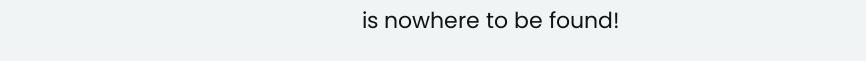is nowhere to be found!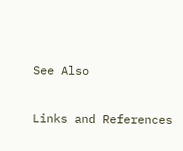See Also

Links and References